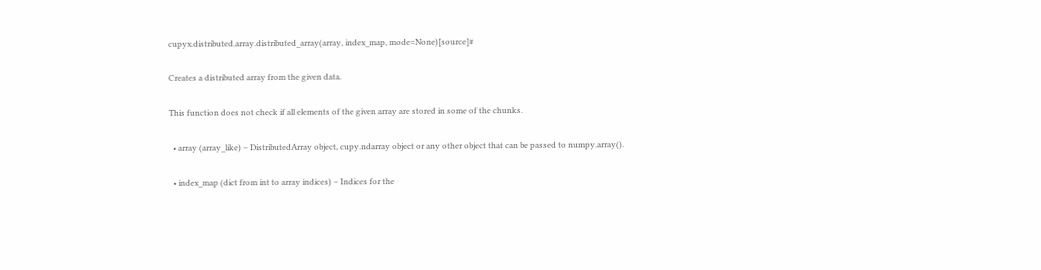cupyx.distributed.array.distributed_array(array, index_map, mode=None)[source]#

Creates a distributed array from the given data.

This function does not check if all elements of the given array are stored in some of the chunks.

  • array (array_like) – DistributedArray object, cupy.ndarray object or any other object that can be passed to numpy.array().

  • index_map (dict from int to array indices) – Indices for the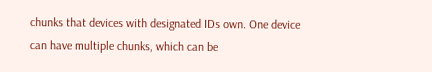chunks that devices with designated IDs own. One device can have multiple chunks, which can be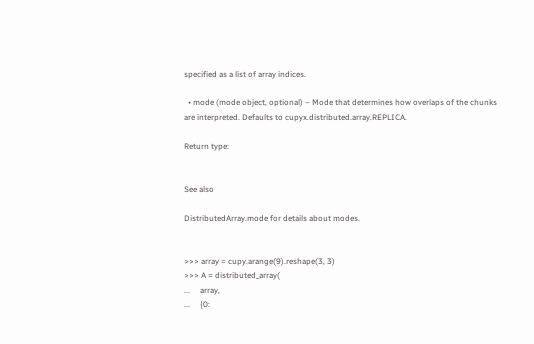specified as a list of array indices.

  • mode (mode object, optional) – Mode that determines how overlaps of the chunks are interpreted. Defaults to cupyx.distributed.array.REPLICA.

Return type:


See also

DistributedArray.mode for details about modes.


>>> array = cupy.arange(9).reshape(3, 3)
>>> A = distributed_array(
...     array,
...     {0: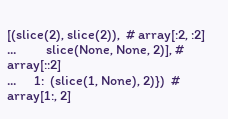[(slice(2), slice(2)),  # array[:2, :2]
...          slice(None, None, 2)], # array[::2]
...      1:  (slice(1, None), 2)})  # array[1:, 2]